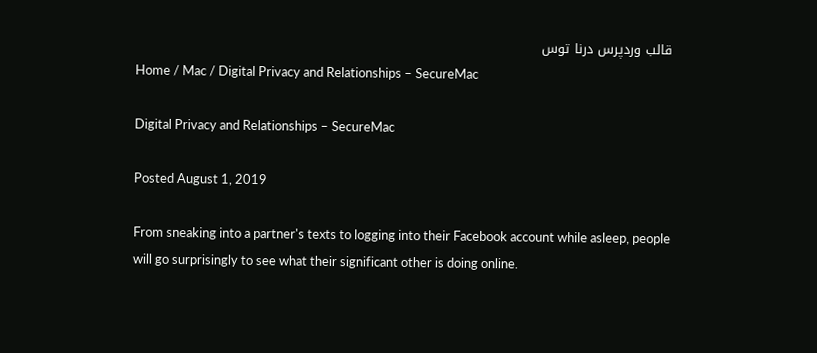قالب وردپرس درنا توس
Home / Mac / Digital Privacy and Relationships – SecureMac

Digital Privacy and Relationships – SecureMac

Posted August 1, 2019

From sneaking into a partner's texts to logging into their Facebook account while asleep, people will go surprisingly to see what their significant other is doing online.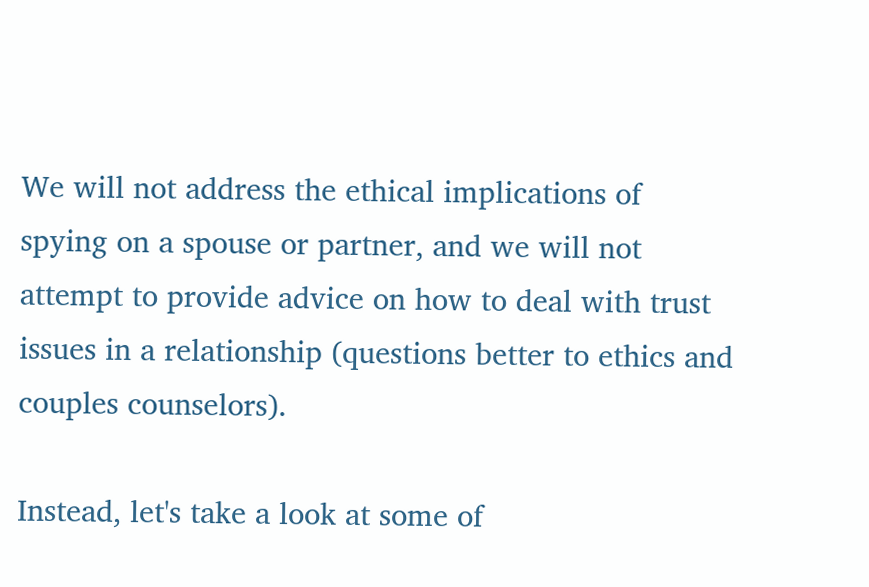We will not address the ethical implications of spying on a spouse or partner, and we will not attempt to provide advice on how to deal with trust issues in a relationship (questions better to ethics and couples counselors).

Instead, let's take a look at some of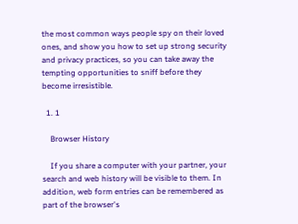the most common ways people spy on their loved ones, and show you how to set up strong security and privacy practices, so you can take away the tempting opportunities to sniff before they become irresistible.

  1. 1

    Browser History

    If you share a computer with your partner, your search and web history will be visible to them. In addition, web form entries can be remembered as part of the browser's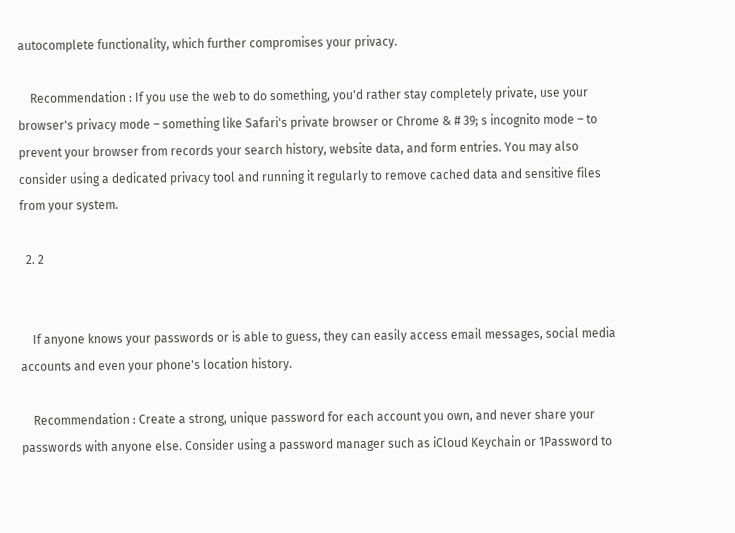autocomplete functionality, which further compromises your privacy.

    Recommendation : If you use the web to do something, you'd rather stay completely private, use your browser's privacy mode – something like Safari's private browser or Chrome & # 39; s incognito mode – to prevent your browser from records your search history, website data, and form entries. You may also consider using a dedicated privacy tool and running it regularly to remove cached data and sensitive files from your system.

  2. 2


    If anyone knows your passwords or is able to guess, they can easily access email messages, social media accounts and even your phone's location history.

    Recommendation : Create a strong, unique password for each account you own, and never share your passwords with anyone else. Consider using a password manager such as iCloud Keychain or 1Password to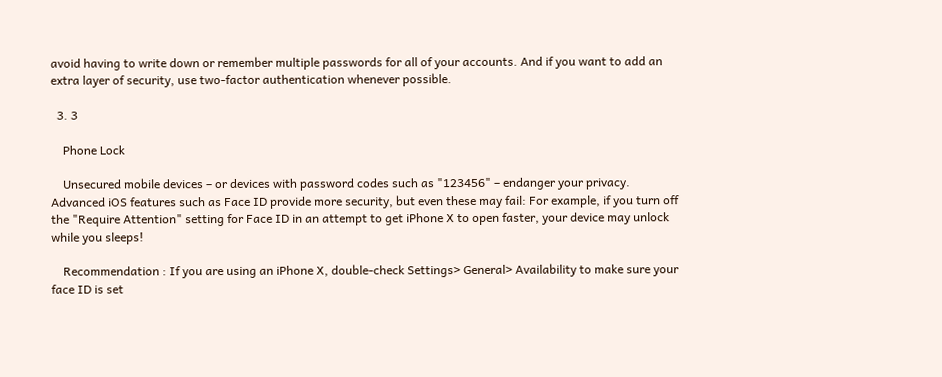avoid having to write down or remember multiple passwords for all of your accounts. And if you want to add an extra layer of security, use two-factor authentication whenever possible.

  3. 3

    Phone Lock

    Unsecured mobile devices – or devices with password codes such as "123456" – endanger your privacy. Advanced iOS features such as Face ID provide more security, but even these may fail: For example, if you turn off the "Require Attention" setting for Face ID in an attempt to get iPhone X to open faster, your device may unlock while you sleeps!

    Recommendation : If you are using an iPhone X, double-check Settings> General> Availability to make sure your face ID is set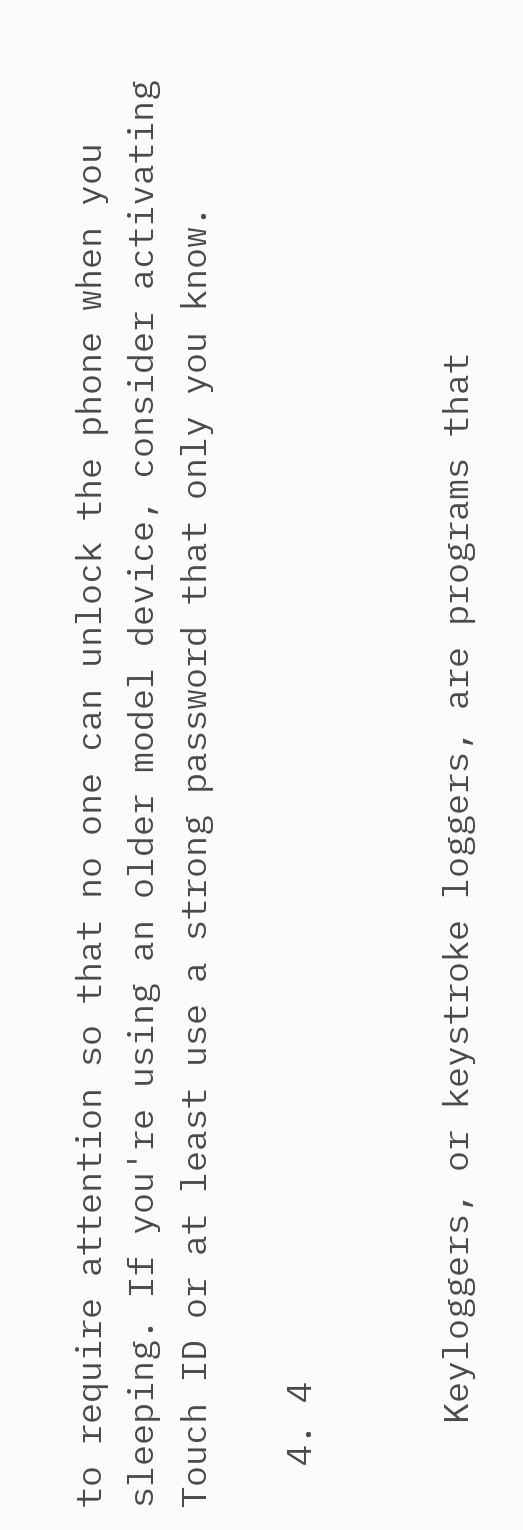to require attention so that no one can unlock the phone when you sleeping. If you're using an older model device, consider activating Touch ID or at least use a strong password that only you know.

  4. 4


    Keyloggers, or keystroke loggers, are programs that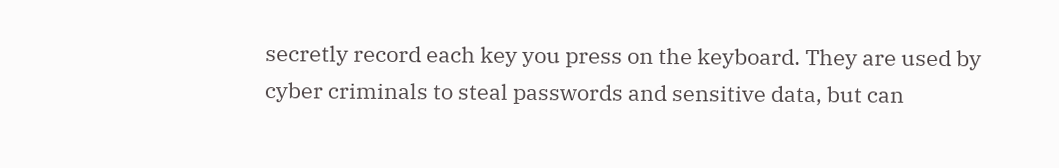secretly record each key you press on the keyboard. They are used by cyber criminals to steal passwords and sensitive data, but can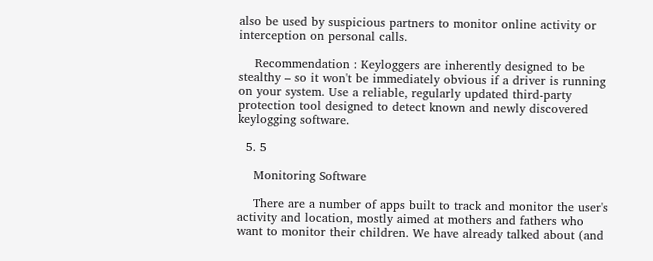also be used by suspicious partners to monitor online activity or interception on personal calls.

    Recommendation : Keyloggers are inherently designed to be stealthy – so it won't be immediately obvious if a driver is running on your system. Use a reliable, regularly updated third-party protection tool designed to detect known and newly discovered keylogging software.

  5. 5

    Monitoring Software

    There are a number of apps built to track and monitor the user's activity and location, mostly aimed at mothers and fathers who want to monitor their children. We have already talked about (and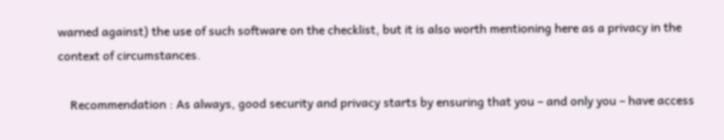warned against) the use of such software on the checklist, but it is also worth mentioning here as a privacy in the context of circumstances.

    Recommendation : As always, good security and privacy starts by ensuring that you – and only you – have access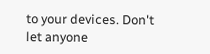to your devices. Don't let anyone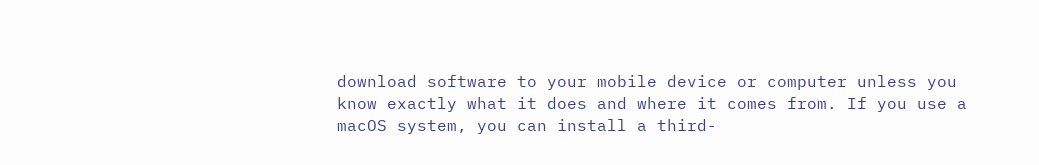download software to your mobile device or computer unless you know exactly what it does and where it comes from. If you use a macOS system, you can install a third-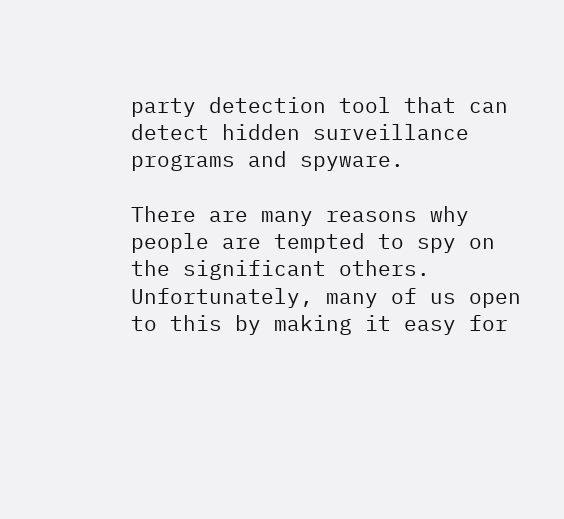party detection tool that can detect hidden surveillance programs and spyware.

There are many reasons why people are tempted to spy on the significant others. Unfortunately, many of us open to this by making it easy for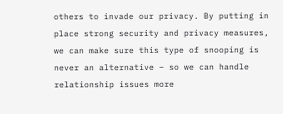others to invade our privacy. By putting in place strong security and privacy measures, we can make sure this type of snooping is never an alternative – so we can handle relationship issues more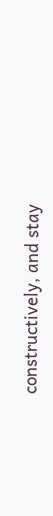constructively, and stay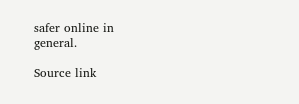safer online in general.

Source link